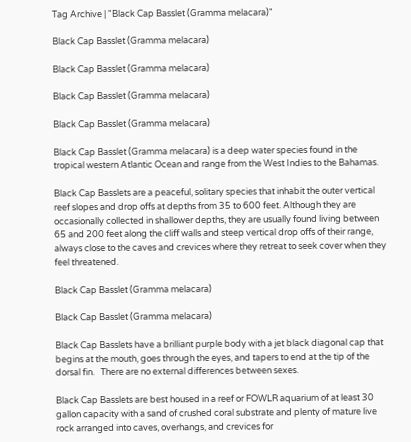Tag Archive | "Black Cap Basslet (Gramma melacara)"

Black Cap Basslet (Gramma melacara)

Black Cap Basslet (Gramma melacara)

Black Cap Basslet (Gramma melacara)

Black Cap Basslet (Gramma melacara)

Black Cap Basslet (Gramma melacara) is a deep water species found in the tropical western Atlantic Ocean and range from the West Indies to the Bahamas.

Black Cap Basslets are a peaceful, solitary species that inhabit the outer vertical reef slopes and drop offs at depths from 35 to 600 feet. Although they are occasionally collected in shallower depths, they are usually found living between 65 and 200 feet along the cliff walls and steep vertical drop offs of their range, always close to the caves and crevices where they retreat to seek cover when they feel threatened.

Black Cap Basslet (Gramma melacara)

Black Cap Basslet (Gramma melacara)

Black Cap Basslets have a brilliant purple body with a jet black diagonal cap that begins at the mouth, goes through the eyes, and tapers to end at the tip of the dorsal fin.   There are no external differences between sexes.

Black Cap Basslets are best housed in a reef or FOWLR aquarium of at least 30 gallon capacity with a sand of crushed coral substrate and plenty of mature live rock arranged into caves, overhangs, and crevices for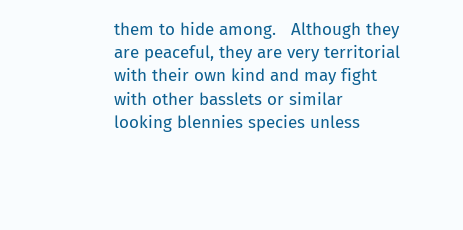them to hide among.   Although they are peaceful, they are very territorial with their own kind and may fight with other basslets or similar looking blennies species unless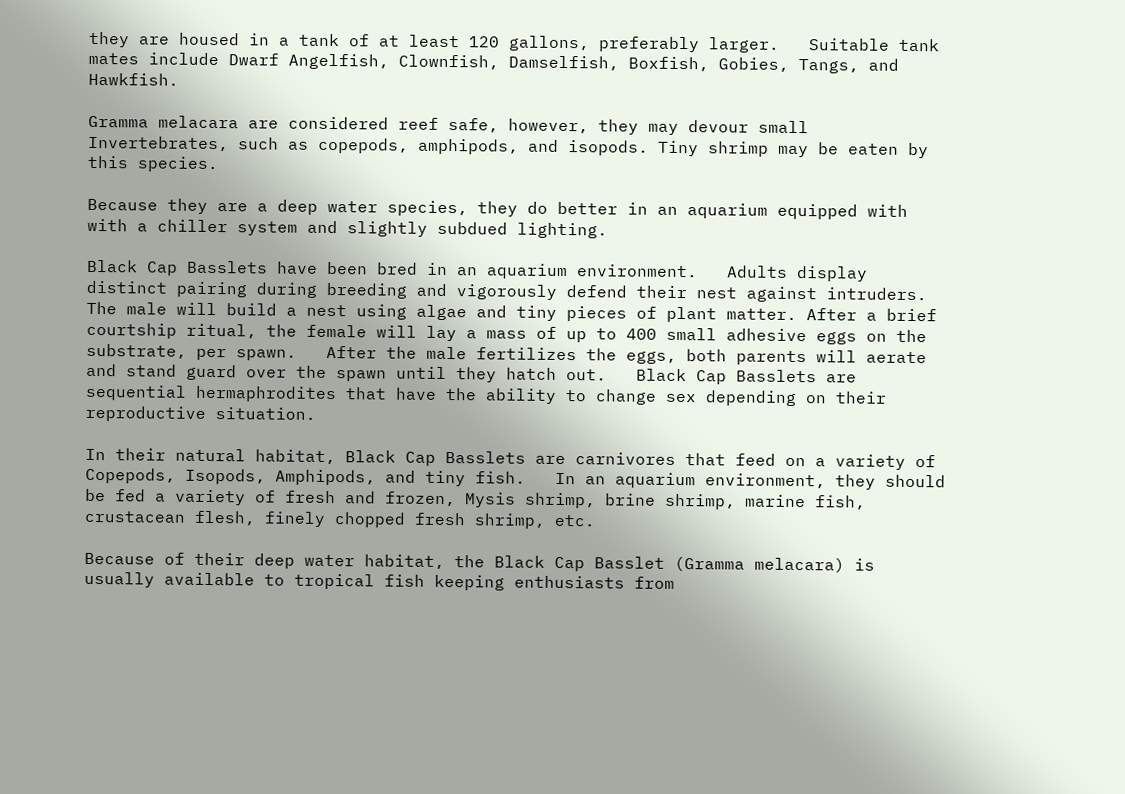they are housed in a tank of at least 120 gallons, preferably larger.   Suitable tank mates include Dwarf Angelfish, Clownfish, Damselfish, Boxfish, Gobies, Tangs, and Hawkfish.

Gramma melacara are considered reef safe, however, they may devour small Invertebrates, such as copepods, amphipods, and isopods. Tiny shrimp may be eaten by this species.

Because they are a deep water species, they do better in an aquarium equipped with with a chiller system and slightly subdued lighting.

Black Cap Basslets have been bred in an aquarium environment.   Adults display distinct pairing during breeding and vigorously defend their nest against intruders. The male will build a nest using algae and tiny pieces of plant matter. After a brief courtship ritual, the female will lay a mass of up to 400 small adhesive eggs on the substrate, per spawn.   After the male fertilizes the eggs, both parents will aerate and stand guard over the spawn until they hatch out.   Black Cap Basslets are sequential hermaphrodites that have the ability to change sex depending on their reproductive situation.

In their natural habitat, Black Cap Basslets are carnivores that feed on a variety of Copepods, Isopods, Amphipods, and tiny fish.   In an aquarium environment, they should be fed a variety of fresh and frozen, Mysis shrimp, brine shrimp, marine fish, crustacean flesh, finely chopped fresh shrimp, etc.

Because of their deep water habitat, the Black Cap Basslet (Gramma melacara) is usually available to tropical fish keeping enthusiasts from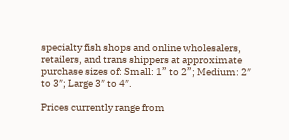specialty fish shops and online wholesalers, retailers, and trans shippers at approximate purchase sizes of: Small: 1” to 2”; Medium: 2″ to 3″; Large 3″ to 4″.

Prices currently range from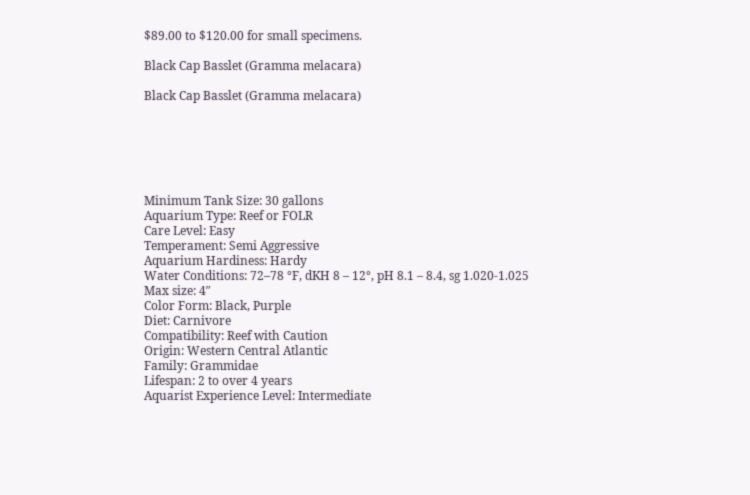$89.00 to $120.00 for small specimens.

Black Cap Basslet (Gramma melacara)

Black Cap Basslet (Gramma melacara)






Minimum Tank Size: 30 gallons
Aquarium Type: Reef or FOLR
Care Level: Easy
Temperament: Semi Aggressive
Aquarium Hardiness: Hardy
Water Conditions: 72–78 °F, dKH 8 – 12°, pH 8.1 – 8.4, sg 1.020-1.025
Max size: 4″
Color Form: Black, Purple
Diet: Carnivore
Compatibility: Reef with Caution
Origin: Western Central Atlantic
Family: Grammidae
Lifespan: 2 to over 4 years
Aquarist Experience Level: Intermediate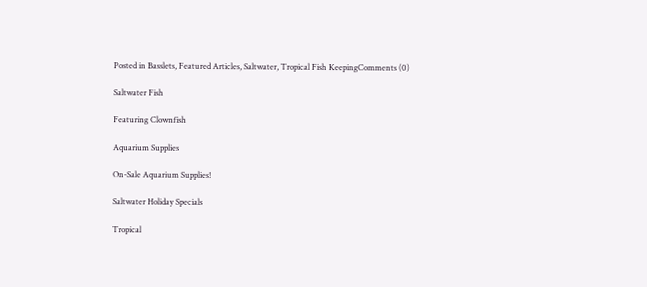Posted in Basslets, Featured Articles, Saltwater, Tropical Fish KeepingComments (0)

Saltwater Fish

Featuring Clownfish

Aquarium Supplies

On-Sale Aquarium Supplies!

Saltwater Holiday Specials

Tropical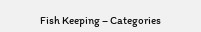Fish Keeping – Categories